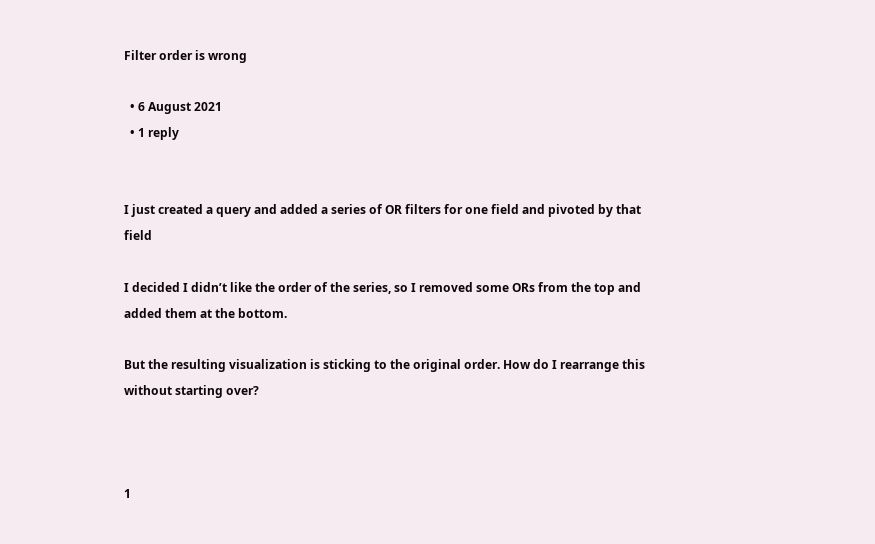Filter order is wrong

  • 6 August 2021
  • 1 reply


I just created a query and added a series of OR filters for one field and pivoted by that field

I decided I didn’t like the order of the series, so I removed some ORs from the top and added them at the bottom.

But the resulting visualization is sticking to the original order. How do I rearrange this without starting over?



1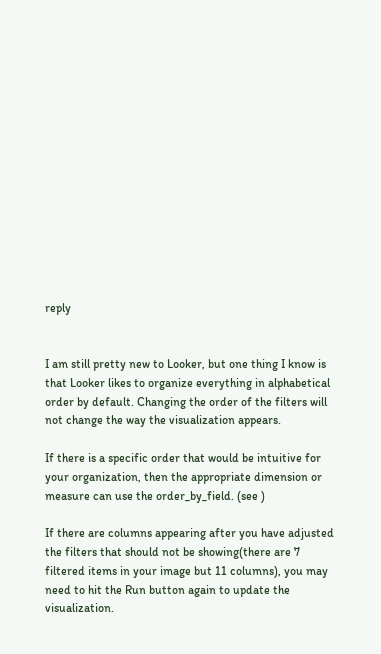reply


I am still pretty new to Looker, but one thing I know is that Looker likes to organize everything in alphabetical order by default. Changing the order of the filters will not change the way the visualization appears.

If there is a specific order that would be intuitive for your organization, then the appropriate dimension or measure can use the order_by_field. (see )

If there are columns appearing after you have adjusted the filters that should not be showing(there are 7 filtered items in your image but 11 columns), you may need to hit the Run button again to update the visualization.